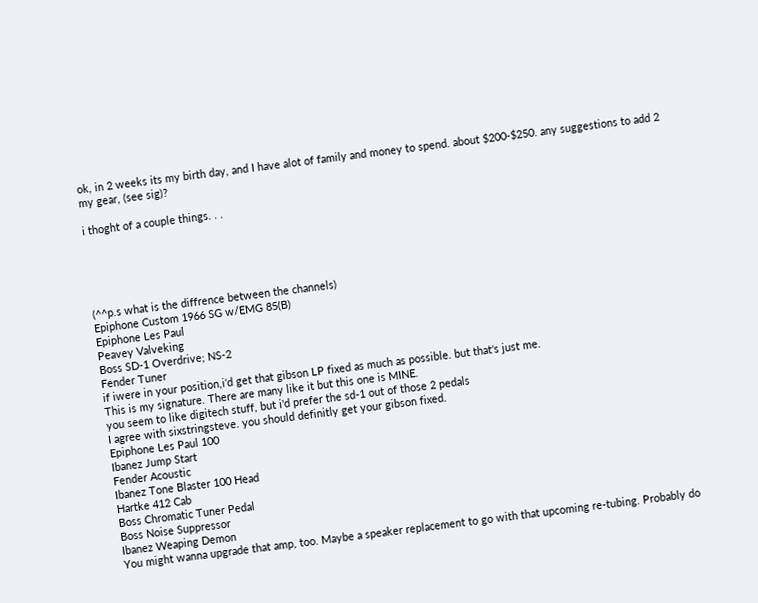ok, in 2 weeks its my birth day, and I have alot of family and money to spend. about $200-$250. any suggestions to add 2 my gear, (see sig)?

i thoght of a couple things. . .





(^^p.s what is the diffrence between the channels)
Epiphone Custom 1966 SG w/EMG 85(B)
Epiphone Les Paul
Peavey Valveking
Boss SD-1 Overdrive; NS-2
Fender Tuner
if iwere in your position,i'd get that gibson LP fixed as much as possible. but that's just me.
This is my signature. There are many like it but this one is MINE.
you seem to like digitech stuff, but i'd prefer the sd-1 out of those 2 pedals
I agree with sixstringsteve. you should definitly get your gibson fixed.
Epiphone Les Paul 100
Ibanez Jump Start
Fender Acoustic
Ibanez Tone Blaster 100 Head
Hartke 412 Cab
Boss Chromatic Tuner Pedal
Boss Noise Suppressor
Ibanez Weaping Demon
You might wanna upgrade that amp, too. Maybe a speaker replacement to go with that upcoming re-tubing. Probably do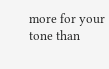more for your tone than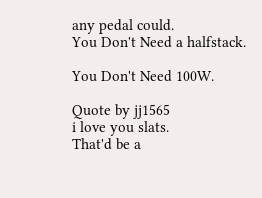any pedal could.
You Don't Need a halfstack.

You Don't Need 100W.

Quote by jj1565
i love you slats.
That'd be a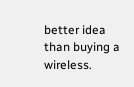better idea than buying a wireless.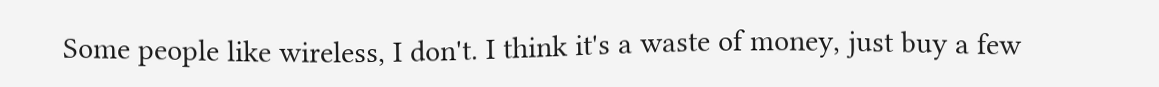Some people like wireless, I don't. I think it's a waste of money, just buy a few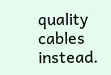quality cables instead.